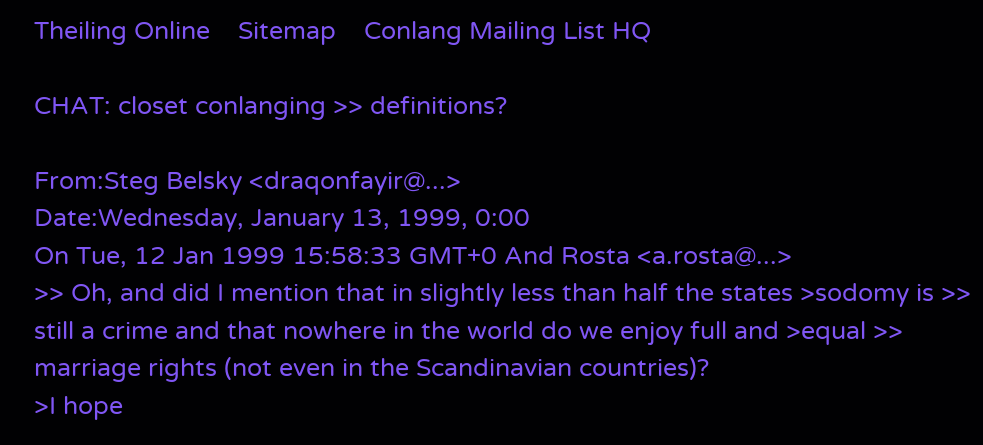Theiling Online    Sitemap    Conlang Mailing List HQ

CHAT: closet conlanging >> definitions?

From:Steg Belsky <draqonfayir@...>
Date:Wednesday, January 13, 1999, 0:00
On Tue, 12 Jan 1999 15:58:33 GMT+0 And Rosta <a.rosta@...>
>> Oh, and did I mention that in slightly less than half the states >sodomy is >> still a crime and that nowhere in the world do we enjoy full and >equal >> marriage rights (not even in the Scandinavian countries)?
>I hope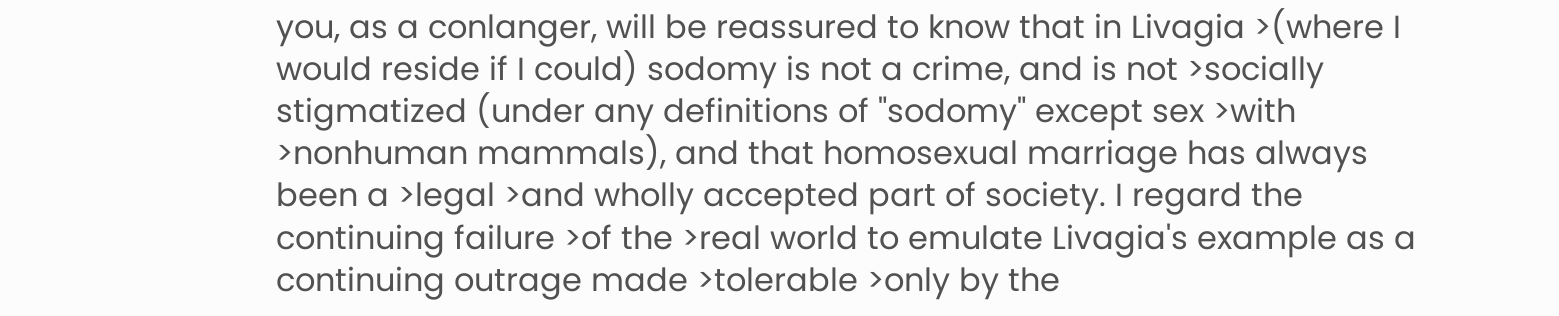you, as a conlanger, will be reassured to know that in Livagia >(where I would reside if I could) sodomy is not a crime, and is not >socially stigmatized (under any definitions of "sodomy" except sex >with >nonhuman mammals), and that homosexual marriage has always been a >legal >and wholly accepted part of society. I regard the continuing failure >of the >real world to emulate Livagia's example as a continuing outrage made >tolerable >only by the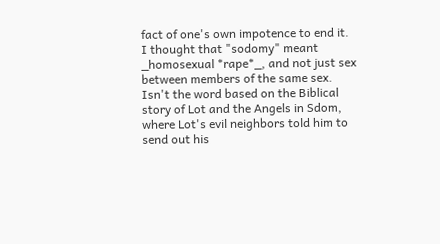fact of one's own impotence to end it.
I thought that "sodomy" meant _homosexual *rape*_, and not just sex between members of the same sex. Isn't the word based on the Biblical story of Lot and the Angels in Sdom, where Lot's evil neighbors told him to send out his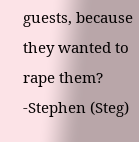guests, because they wanted to rape them? -Stephen (Steg)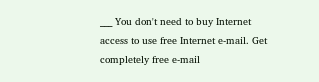___ You don't need to buy Internet access to use free Internet e-mail. Get completely free e-mail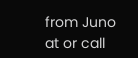from Juno at or call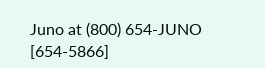Juno at (800) 654-JUNO [654-5866]